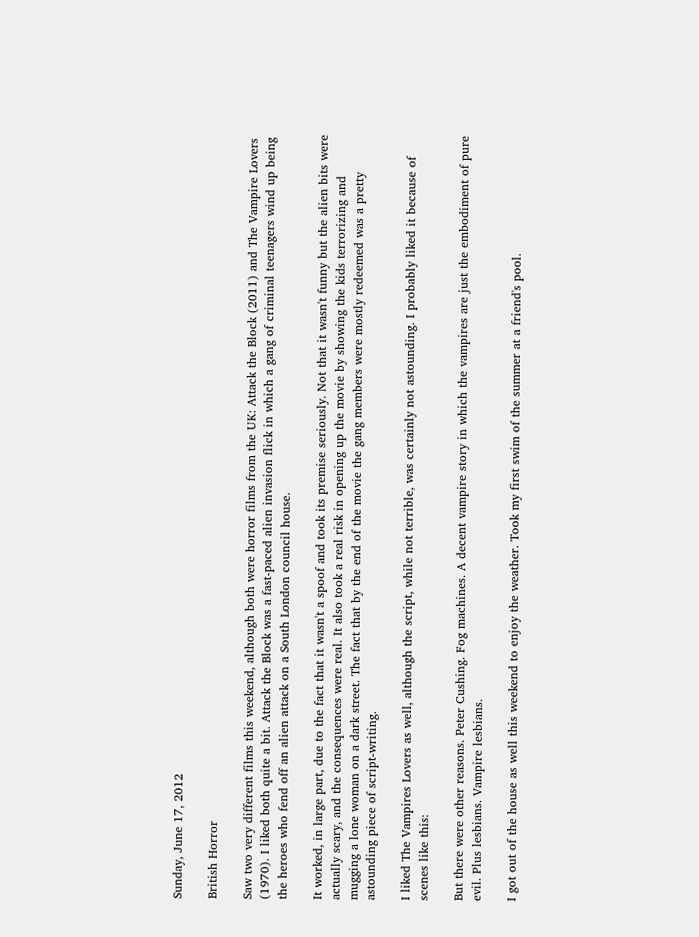Sunday, June 17, 2012

British Horror

Saw two very different films this weekend, although both were horror films from the UK: Attack the Block (2011) and The Vampire Lovers (1970). I liked both quite a bit. Attack the Block was a fast-paced alien invasion flick in which a gang of criminal teenagers wind up being the heroes who fend off an alien attack on a South London council house.

It worked, in large part, due to the fact that it wasn't a spoof and took its premise seriously. Not that it wasn't funny but the alien bits were actually scary, and the consequences were real. It also took a real risk in opening up the movie by showing the kids terrorizing and mugging a lone woman on a dark street. The fact that by the end of the movie the gang members were mostly redeemed was a pretty astounding piece of script-writing.

I liked The Vampires Lovers as well, although the script, while not terrible, was certainly not astounding. I probably liked it because of scenes like this:

But there were other reasons. Peter Cushing. Fog machines. A decent vampire story in which the vampires are just the embodiment of pure evil. Plus lesbians. Vampire lesbians.

I got out of the house as well this weekend to enjoy the weather. Took my first swim of the summer at a friend's pool.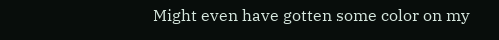Might even have gotten some color on my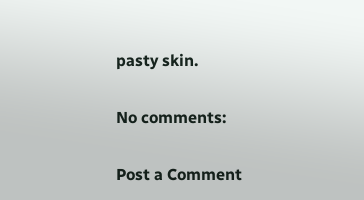pasty skin.

No comments:

Post a Comment